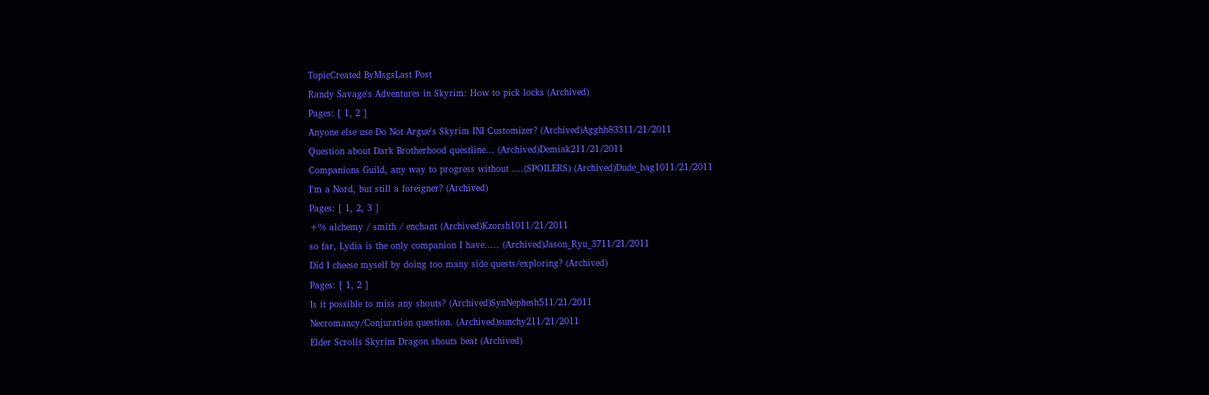TopicCreated ByMsgsLast Post
Randy Savage's Adventures in Skyrim: How to pick locks (Archived)
Pages: [ 1, 2 ]
Anyone else use Do Not Argue's Skyrim INI Customizer? (Archived)Agghh83311/21/2011
Question about Dark Brotherhood questline... (Archived)Demiak211/21/2011
Companions Guild, any way to progress without ....(SPOILERS) (Archived)Dude_bag1011/21/2011
I'm a Nord, but still a foreigner? (Archived)
Pages: [ 1, 2, 3 ]
+% alchemy / smith / enchant (Archived)Kzorsh1011/21/2011
so far, Lydia is the only companion I have..... (Archived)Jason_Ryu_3711/21/2011
Did I cheese myself by doing too many side quests/exploring? (Archived)
Pages: [ 1, 2 ]
Is it possible to miss any shouts? (Archived)SynNephesh511/21/2011
Necromancy/Conjuration question. (Archived)sunchy211/21/2011
Elder Scrolls Skyrim Dragon shouts beat (Archived)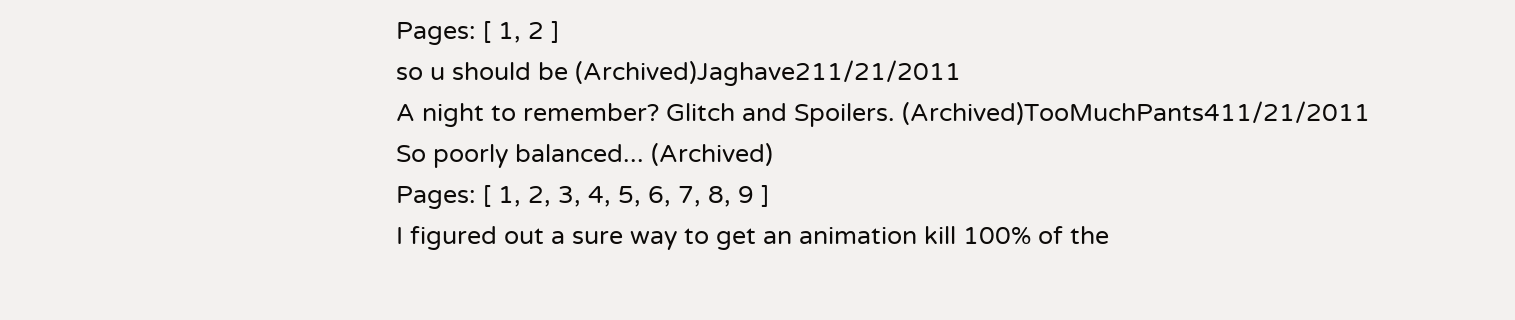Pages: [ 1, 2 ]
so u should be (Archived)Jaghave211/21/2011
A night to remember? Glitch and Spoilers. (Archived)TooMuchPants411/21/2011
So poorly balanced... (Archived)
Pages: [ 1, 2, 3, 4, 5, 6, 7, 8, 9 ]
I figured out a sure way to get an animation kill 100% of the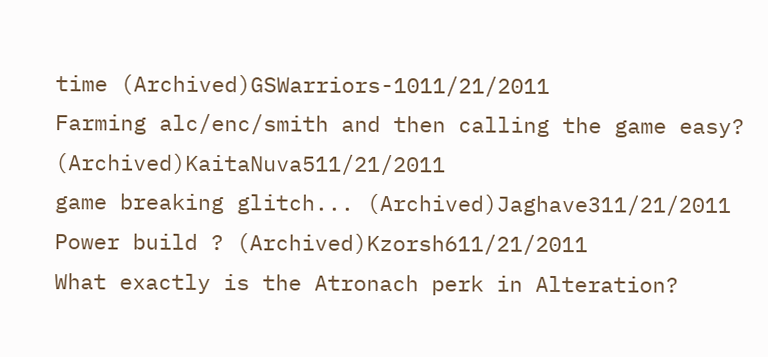time (Archived)GSWarriors-1011/21/2011
Farming alc/enc/smith and then calling the game easy? (Archived)KaitaNuva511/21/2011
game breaking glitch... (Archived)Jaghave311/21/2011
Power build ? (Archived)Kzorsh611/21/2011
What exactly is the Atronach perk in Alteration?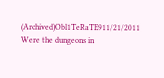(Archived)Obl1TeRaTE911/21/2011
Were the dungeons in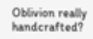Oblivion really handcrafted?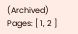(Archived)
Pages: [ 1, 2 ]